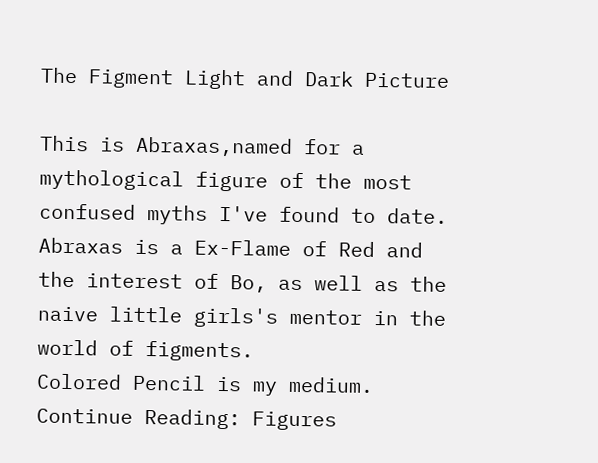The Figment Light and Dark Picture

This is Abraxas,named for a mythological figure of the most confused myths I've found to date. Abraxas is a Ex-Flame of Red and the interest of Bo, as well as the naive little girls's mentor in the world of figments.
Colored Pencil is my medium.
Continue Reading: Figures